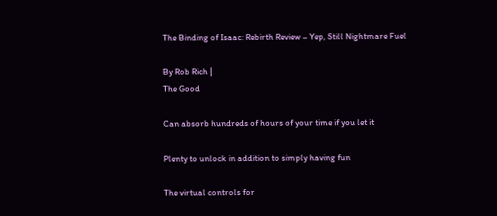The Binding of Isaac: Rebirth Review – Yep, Still Nightmare Fuel

By Rob Rich |
The Good

Can absorb hundreds of hours of your time if you let it

Plenty to unlock in addition to simply having fun

The virtual controls for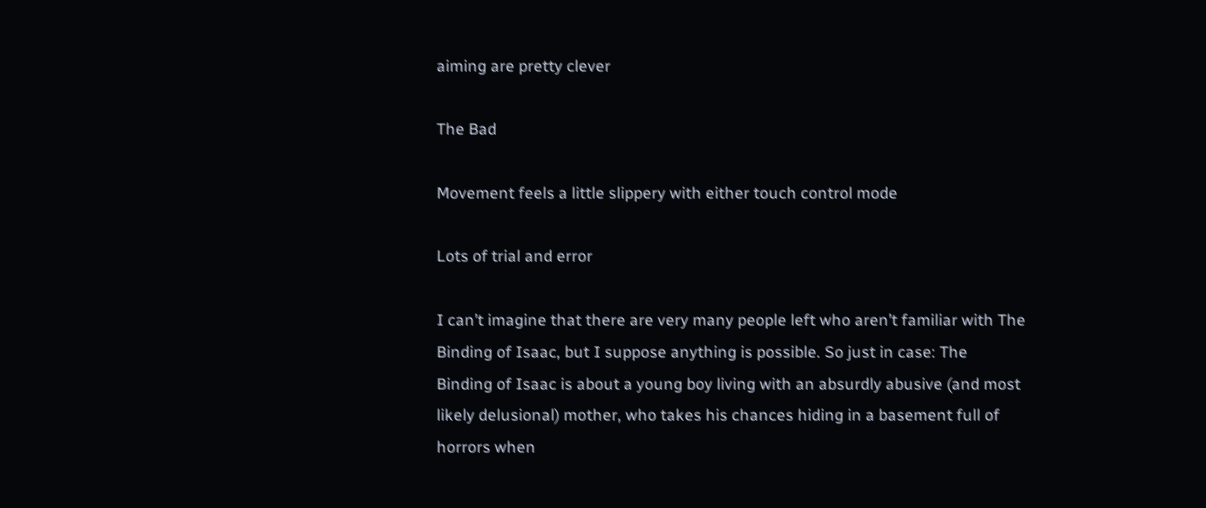aiming are pretty clever

The Bad

Movement feels a little slippery with either touch control mode

Lots of trial and error

I can’t imagine that there are very many people left who aren’t familiar with The Binding of Isaac, but I suppose anything is possible. So just in case: The Binding of Isaac is about a young boy living with an absurdly abusive (and most likely delusional) mother, who takes his chances hiding in a basement full of horrors when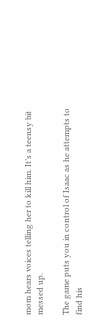mom hears voices telling her to kill him. It’s a teensy bit messed up.

The game puts you in control of Isaac as he attempts to find his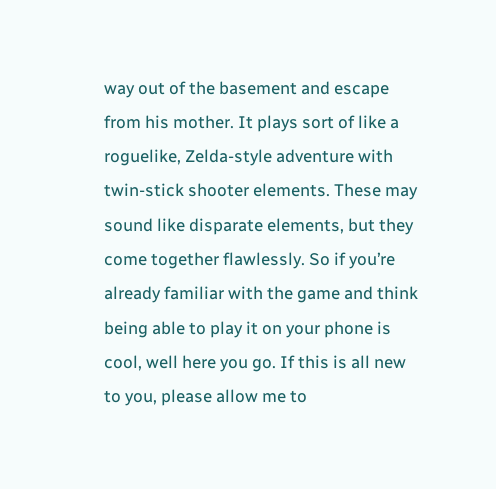way out of the basement and escape from his mother. It plays sort of like a roguelike, Zelda-style adventure with twin-stick shooter elements. These may sound like disparate elements, but they come together flawlessly. So if you’re already familiar with the game and think being able to play it on your phone is cool, well here you go. If this is all new to you, please allow me to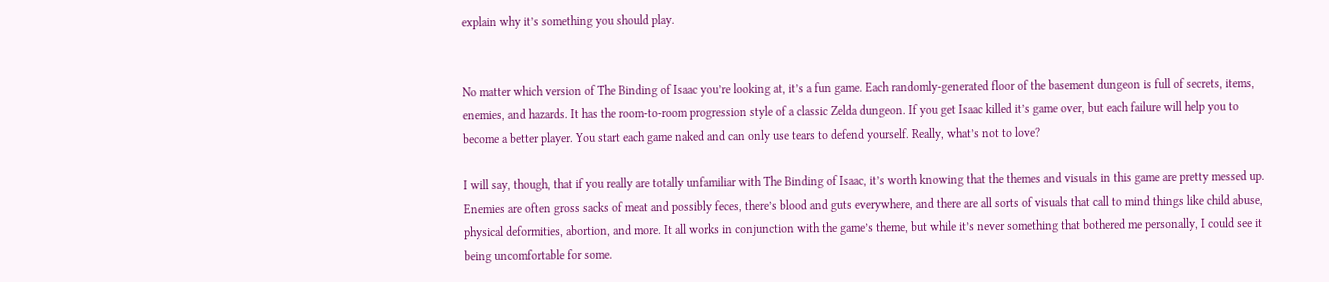explain why it’s something you should play.


No matter which version of The Binding of Isaac you’re looking at, it’s a fun game. Each randomly-generated floor of the basement dungeon is full of secrets, items, enemies, and hazards. It has the room-to-room progression style of a classic Zelda dungeon. If you get Isaac killed it’s game over, but each failure will help you to become a better player. You start each game naked and can only use tears to defend yourself. Really, what’s not to love?

I will say, though, that if you really are totally unfamiliar with The Binding of Isaac, it’s worth knowing that the themes and visuals in this game are pretty messed up. Enemies are often gross sacks of meat and possibly feces, there’s blood and guts everywhere, and there are all sorts of visuals that call to mind things like child abuse, physical deformities, abortion, and more. It all works in conjunction with the game’s theme, but while it’s never something that bothered me personally, I could see it being uncomfortable for some.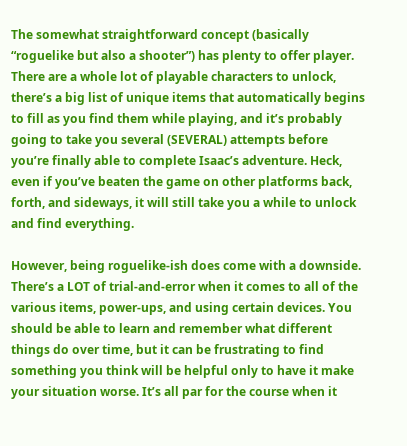The somewhat straightforward concept (basically “roguelike but also a shooter”) has plenty to offer player. There are a whole lot of playable characters to unlock, there’s a big list of unique items that automatically begins to fill as you find them while playing, and it’s probably going to take you several (SEVERAL) attempts before you’re finally able to complete Isaac’s adventure. Heck, even if you’ve beaten the game on other platforms back, forth, and sideways, it will still take you a while to unlock and find everything.

However, being roguelike-ish does come with a downside. There’s a LOT of trial-and-error when it comes to all of the various items, power-ups, and using certain devices. You should be able to learn and remember what different things do over time, but it can be frustrating to find something you think will be helpful only to have it make your situation worse. It’s all par for the course when it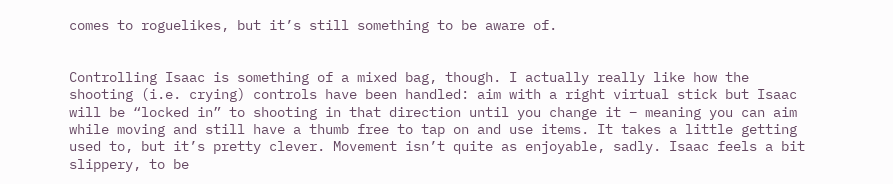comes to roguelikes, but it’s still something to be aware of.


Controlling Isaac is something of a mixed bag, though. I actually really like how the shooting (i.e. crying) controls have been handled: aim with a right virtual stick but Isaac will be “locked in” to shooting in that direction until you change it – meaning you can aim while moving and still have a thumb free to tap on and use items. It takes a little getting used to, but it’s pretty clever. Movement isn’t quite as enjoyable, sadly. Isaac feels a bit slippery, to be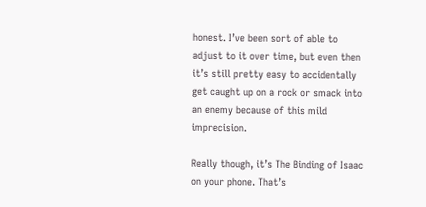honest. I’ve been sort of able to adjust to it over time, but even then it’s still pretty easy to accidentally get caught up on a rock or smack into an enemy because of this mild imprecision.

Really though, it’s The Binding of Isaac on your phone. That’s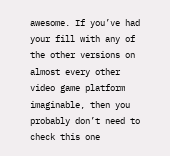awesome. If you’ve had your fill with any of the other versions on almost every other video game platform imaginable, then you probably don’t need to check this one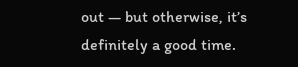out — but otherwise, it’s definitely a good time.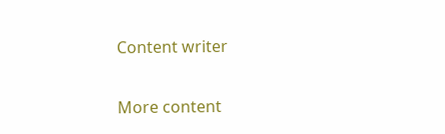Content writer

More content